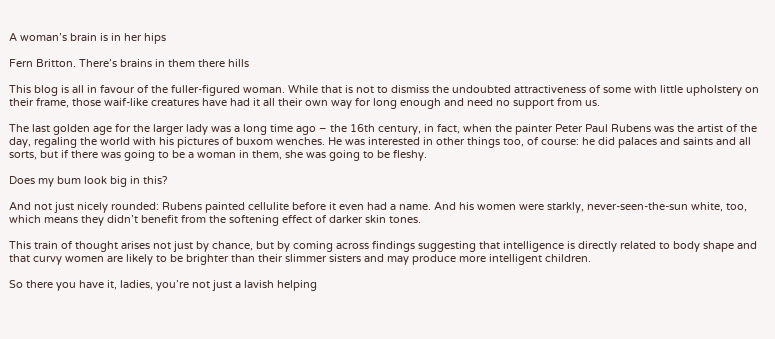A woman’s brain is in her hips

Fern Britton. There’s brains in them there hills

This blog is all in favour of the fuller-figured woman. While that is not to dismiss the undoubted attractiveness of some with little upholstery on their frame, those waif-like creatures have had it all their own way for long enough and need no support from us.

The last golden age for the larger lady was a long time ago – the 16th century, in fact, when the painter Peter Paul Rubens was the artist of the day, regaling the world with his pictures of buxom wenches. He was interested in other things too, of course: he did palaces and saints and all sorts, but if there was going to be a woman in them, she was going to be fleshy.

Does my bum look big in this?

And not just nicely rounded: Rubens painted cellulite before it even had a name. And his women were starkly, never-seen-the-sun white, too, which means they didn’t benefit from the softening effect of darker skin tones.

This train of thought arises not just by chance, but by coming across findings suggesting that intelligence is directly related to body shape and that curvy women are likely to be brighter than their slimmer sisters and may produce more intelligent children.

So there you have it, ladies, you’re not just a lavish helping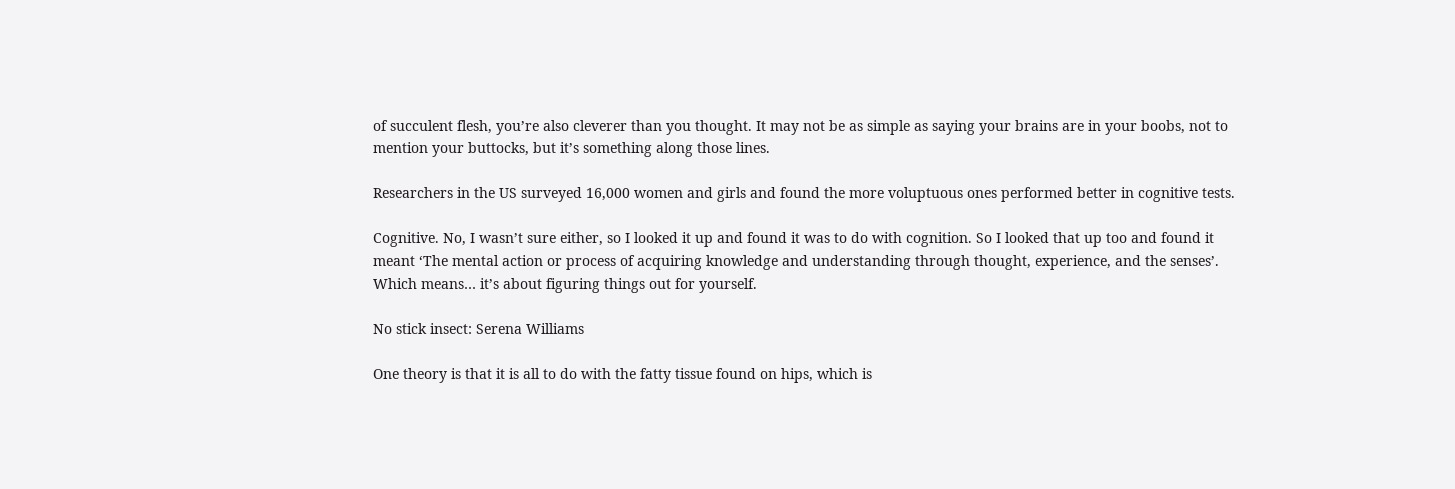of succulent flesh, you’re also cleverer than you thought. It may not be as simple as saying your brains are in your boobs, not to mention your buttocks, but it’s something along those lines.

Researchers in the US surveyed 16,000 women and girls and found the more voluptuous ones performed better in cognitive tests.

Cognitive. No, I wasn’t sure either, so I looked it up and found it was to do with cognition. So I looked that up too and found it meant ‘The mental action or process of acquiring knowledge and understanding through thought, experience, and the senses’. Which means… it’s about figuring things out for yourself.

No stick insect: Serena Williams

One theory is that it is all to do with the fatty tissue found on hips, which is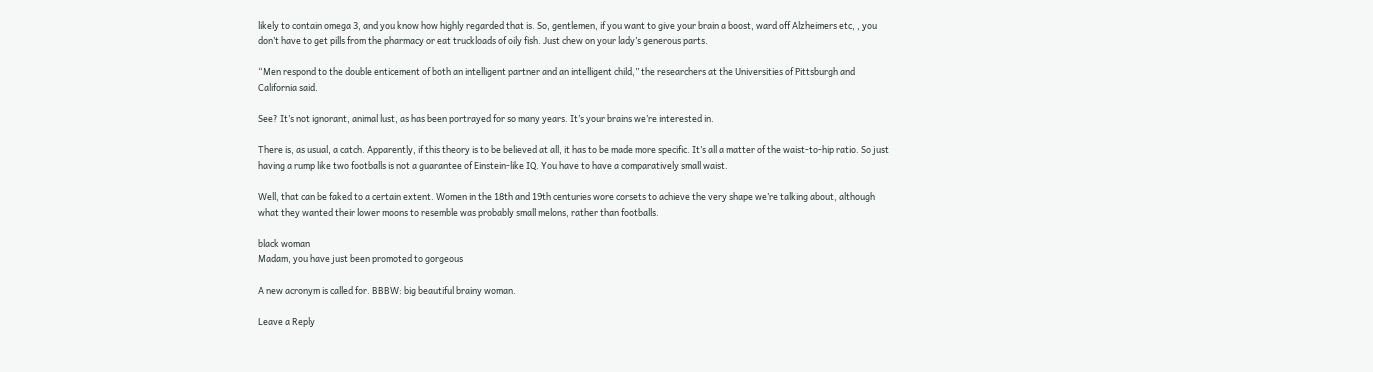likely to contain omega 3, and you know how highly regarded that is. So, gentlemen, if you want to give your brain a boost, ward off Alzheimers etc, , you don’t have to get pills from the pharmacy or eat truckloads of oily fish. Just chew on your lady’s generous parts.

“Men respond to the double enticement of both an intelligent partner and an intelligent child,” the researchers at the Universities of Pittsburgh and California said.

See? It’s not ignorant, animal lust, as has been portrayed for so many years. It’s your brains we’re interested in.

There is, as usual, a catch. Apparently, if this theory is to be believed at all, it has to be made more specific. It’s all a matter of the waist-to-hip ratio. So just having a rump like two footballs is not a guarantee of Einstein-like IQ. You have to have a comparatively small waist.

Well, that can be faked to a certain extent. Women in the 18th and 19th centuries wore corsets to achieve the very shape we’re talking about, although what they wanted their lower moons to resemble was probably small melons, rather than footballs.

black woman
Madam, you have just been promoted to gorgeous

A new acronym is called for. BBBW: big beautiful brainy woman.

Leave a Reply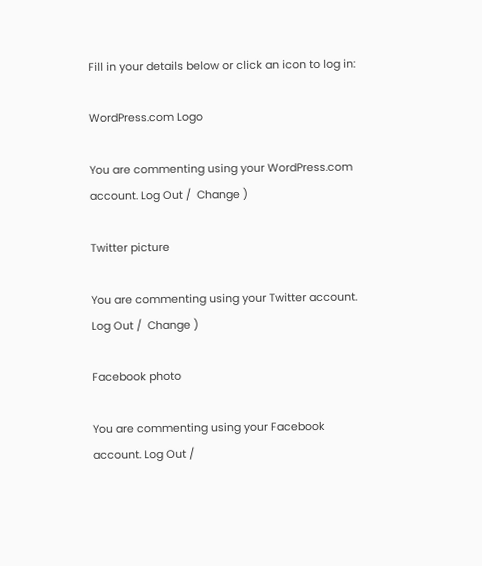Fill in your details below or click an icon to log in:

WordPress.com Logo

You are commenting using your WordPress.com account. Log Out /  Change )

Twitter picture

You are commenting using your Twitter account. Log Out /  Change )

Facebook photo

You are commenting using your Facebook account. Log Out /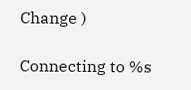Change )

Connecting to %s